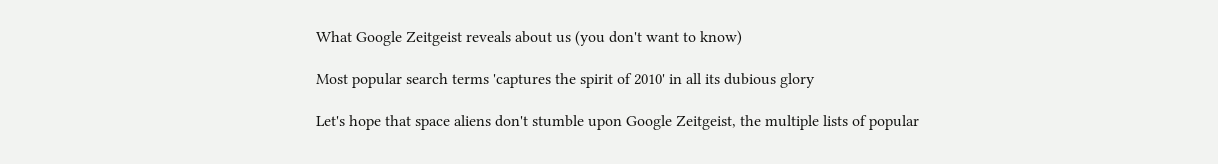What Google Zeitgeist reveals about us (you don't want to know)

Most popular search terms 'captures the spirit of 2010' in all its dubious glory

Let's hope that space aliens don't stumble upon Google Zeitgeist, the multiple lists of popular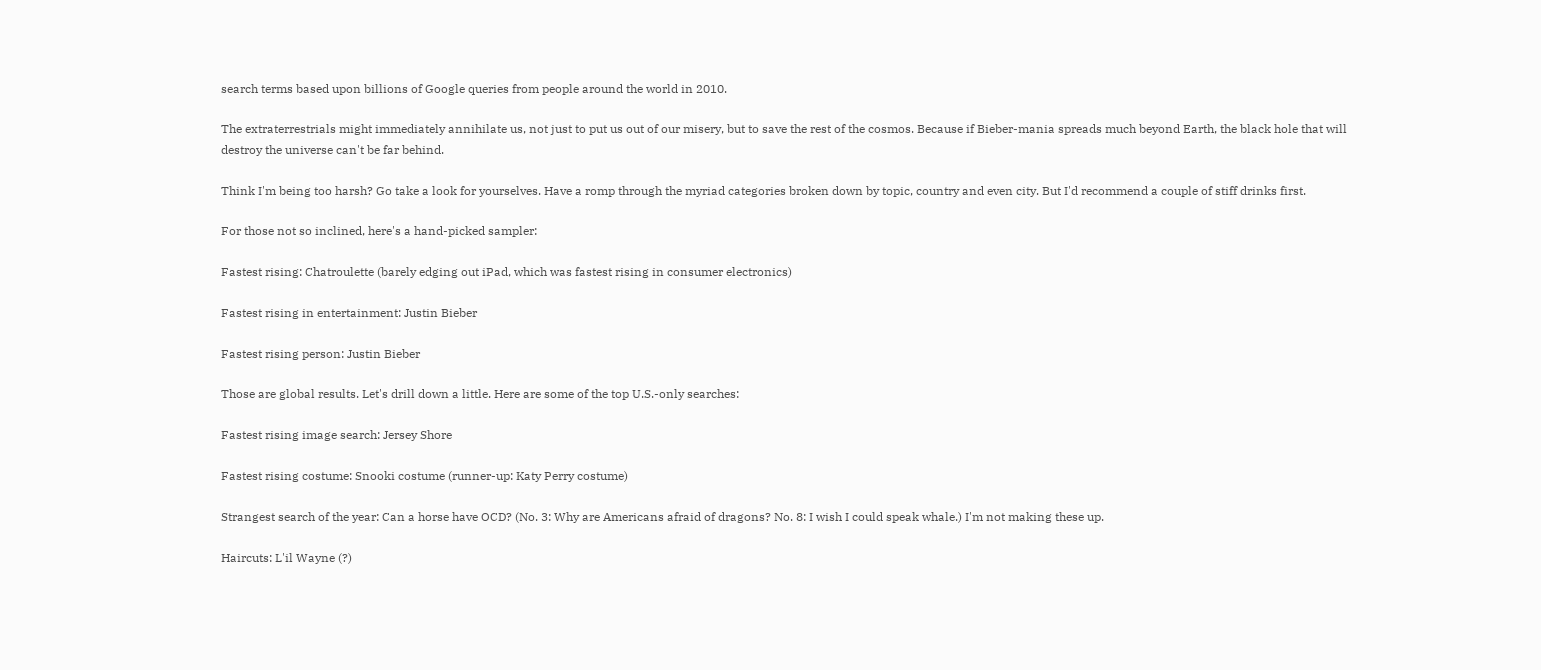search terms based upon billions of Google queries from people around the world in 2010.

The extraterrestrials might immediately annihilate us, not just to put us out of our misery, but to save the rest of the cosmos. Because if Bieber-mania spreads much beyond Earth, the black hole that will destroy the universe can't be far behind.

Think I'm being too harsh? Go take a look for yourselves. Have a romp through the myriad categories broken down by topic, country and even city. But I'd recommend a couple of stiff drinks first.

For those not so inclined, here's a hand-picked sampler:

Fastest rising: Chatroulette (barely edging out iPad, which was fastest rising in consumer electronics)

Fastest rising in entertainment: Justin Bieber

Fastest rising person: Justin Bieber

Those are global results. Let's drill down a little. Here are some of the top U.S.-only searches:

Fastest rising image search: Jersey Shore

Fastest rising costume: Snooki costume (runner-up: Katy Perry costume)

Strangest search of the year: Can a horse have OCD? (No. 3: Why are Americans afraid of dragons? No. 8: I wish I could speak whale.) I'm not making these up.

Haircuts: L'il Wayne (?)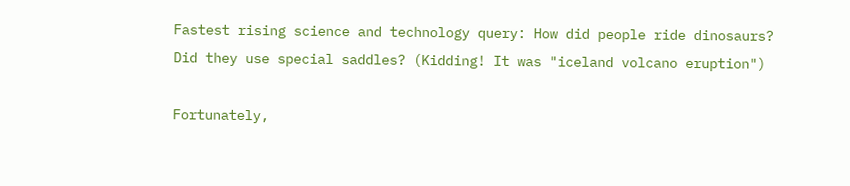Fastest rising science and technology query: How did people ride dinosaurs? Did they use special saddles? (Kidding! It was "iceland volcano eruption")

Fortunately,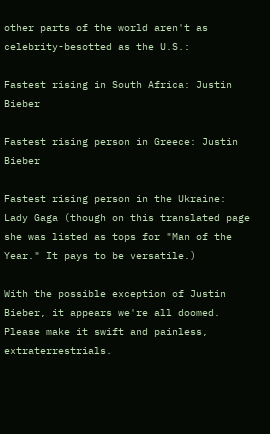other parts of the world aren't as celebrity-besotted as the U.S.:

Fastest rising in South Africa: Justin Bieber

Fastest rising person in Greece: Justin Bieber

Fastest rising person in the Ukraine: Lady Gaga (though on this translated page she was listed as tops for "Man of the Year." It pays to be versatile.)

With the possible exception of Justin Bieber, it appears we're all doomed. Please make it swift and painless, extraterrestrials.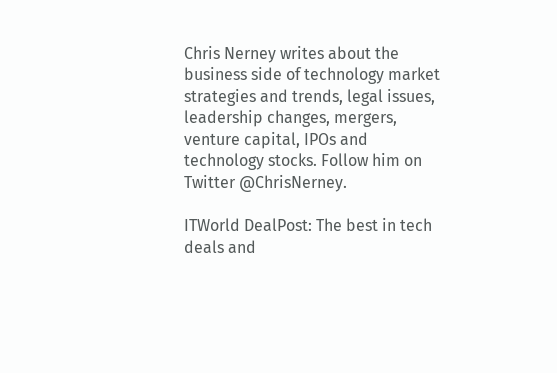Chris Nerney writes about the business side of technology market strategies and trends, legal issues, leadership changes, mergers, venture capital, IPOs and technology stocks. Follow him on Twitter @ChrisNerney.

ITWorld DealPost: The best in tech deals and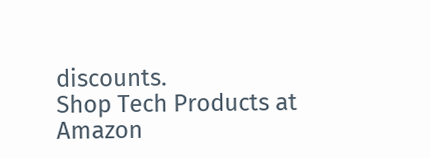discounts.
Shop Tech Products at Amazon